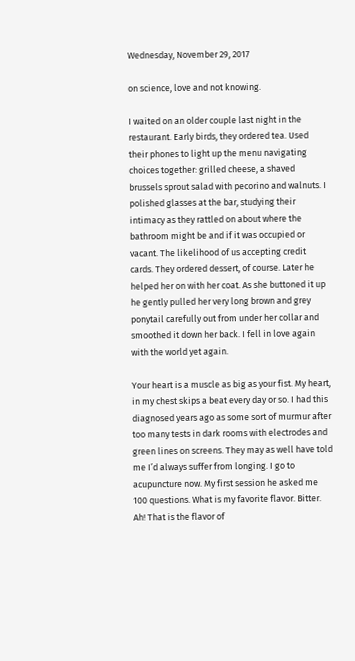Wednesday, November 29, 2017

on science, love and not knowing.

I waited on an older couple last night in the restaurant. Early birds, they ordered tea. Used their phones to light up the menu navigating choices together: grilled cheese, a shaved brussels sprout salad with pecorino and walnuts. I polished glasses at the bar, studying their intimacy as they rattled on about where the bathroom might be and if it was occupied or vacant. The likelihood of us accepting credit cards. They ordered dessert, of course. Later he helped her on with her coat. As she buttoned it up he gently pulled her very long brown and grey ponytail carefully out from under her collar and smoothed it down her back. I fell in love again with the world yet again.

Your heart is a muscle as big as your fist. My heart, in my chest skips a beat every day or so. I had this diagnosed years ago as some sort of murmur after too many tests in dark rooms with electrodes and green lines on screens. They may as well have told me I’d always suffer from longing. I go to acupuncture now. My first session he asked me 100 questions. What is my favorite flavor. Bitter. Ah! That is the flavor of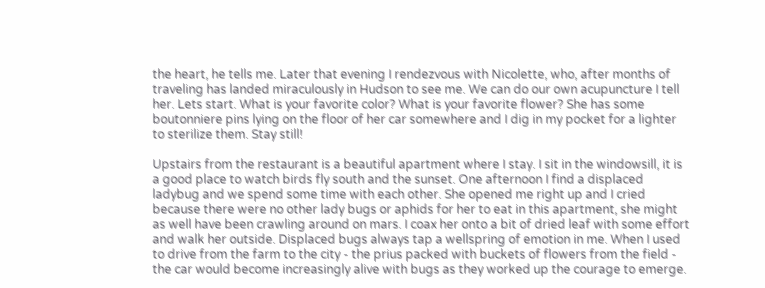the heart, he tells me. Later that evening I rendezvous with Nicolette, who, after months of traveling has landed miraculously in Hudson to see me. We can do our own acupuncture I tell her. Lets start. What is your favorite color? What is your favorite flower? She has some boutonniere pins lying on the floor of her car somewhere and I dig in my pocket for a lighter to sterilize them. Stay still!

Upstairs from the restaurant is a beautiful apartment where I stay. I sit in the windowsill, it is a good place to watch birds fly south and the sunset. One afternoon I find a displaced ladybug and we spend some time with each other. She opened me right up and I cried because there were no other lady bugs or aphids for her to eat in this apartment, she might as well have been crawling around on mars. I coax her onto a bit of dried leaf with some effort and walk her outside. Displaced bugs always tap a wellspring of emotion in me. When I used to drive from the farm to the city - the prius packed with buckets of flowers from the field - the car would become increasingly alive with bugs as they worked up the courage to emerge.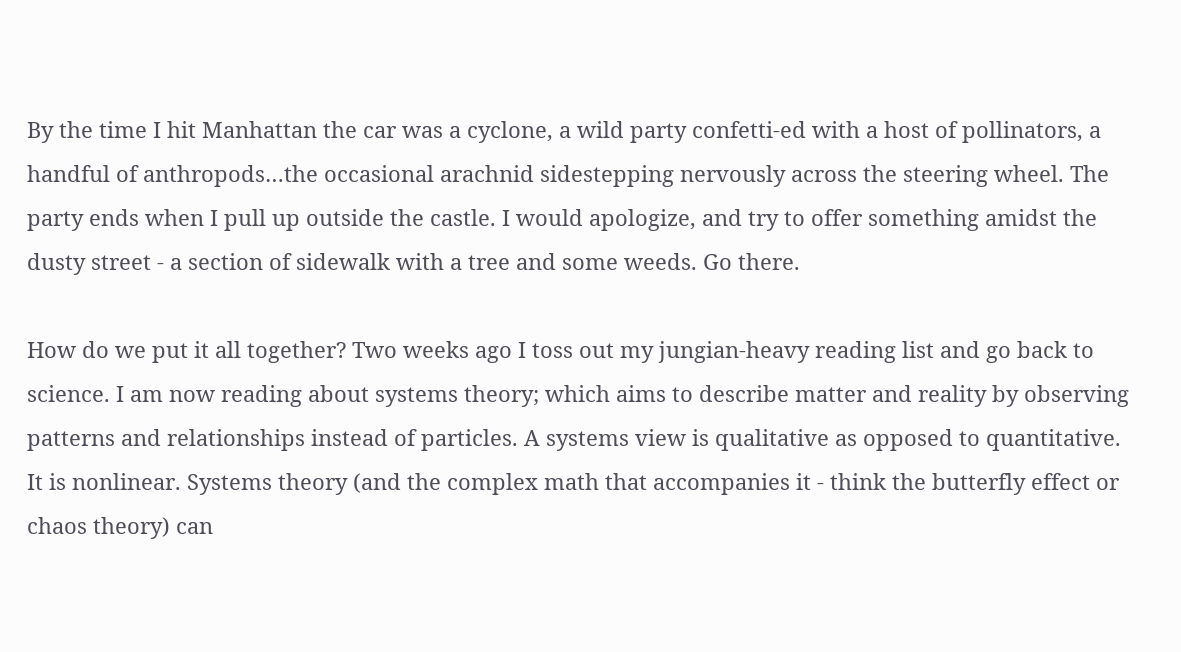By the time I hit Manhattan the car was a cyclone, a wild party confetti-ed with a host of pollinators, a handful of anthropods…the occasional arachnid sidestepping nervously across the steering wheel. The party ends when I pull up outside the castle. I would apologize, and try to offer something amidst the dusty street - a section of sidewalk with a tree and some weeds. Go there.

How do we put it all together? Two weeks ago I toss out my jungian-heavy reading list and go back to science. I am now reading about systems theory; which aims to describe matter and reality by observing patterns and relationships instead of particles. A systems view is qualitative as opposed to quantitative. It is nonlinear. Systems theory (and the complex math that accompanies it - think the butterfly effect or chaos theory) can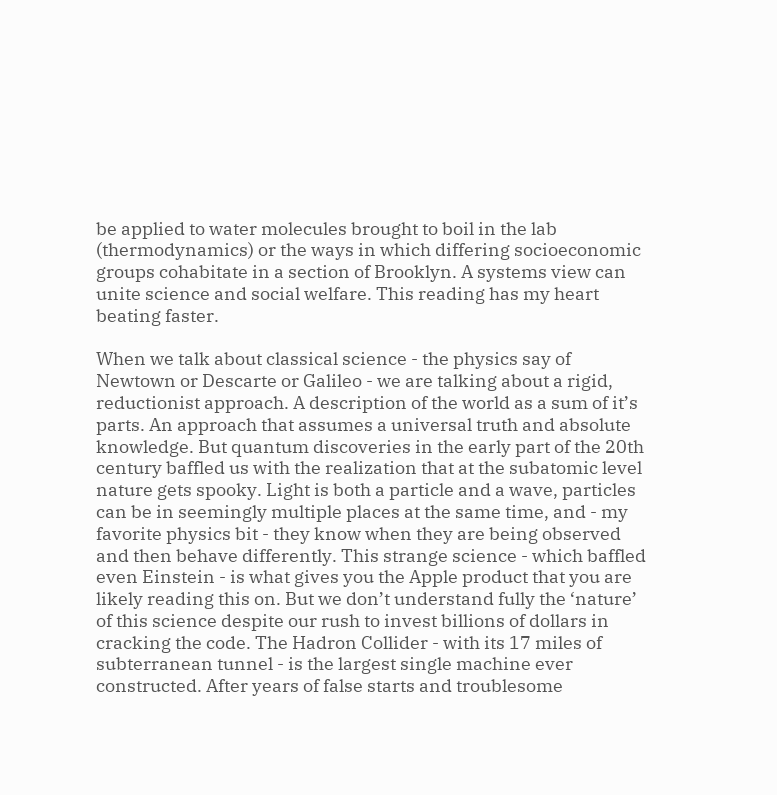be applied to water molecules brought to boil in the lab (thermodynamics) or the ways in which differing socioeconomic groups cohabitate in a section of Brooklyn. A systems view can unite science and social welfare. This reading has my heart beating faster.

When we talk about classical science - the physics say of Newtown or Descarte or Galileo - we are talking about a rigid, reductionist approach. A description of the world as a sum of it’s parts. An approach that assumes a universal truth and absolute knowledge. But quantum discoveries in the early part of the 20th century baffled us with the realization that at the subatomic level nature gets spooky. Light is both a particle and a wave, particles can be in seemingly multiple places at the same time, and - my favorite physics bit - they know when they are being observed and then behave differently. This strange science - which baffled even Einstein - is what gives you the Apple product that you are likely reading this on. But we don’t understand fully the ‘nature’ of this science despite our rush to invest billions of dollars in cracking the code. The Hadron Collider - with its 17 miles of subterranean tunnel - is the largest single machine ever constructed. After years of false starts and troublesome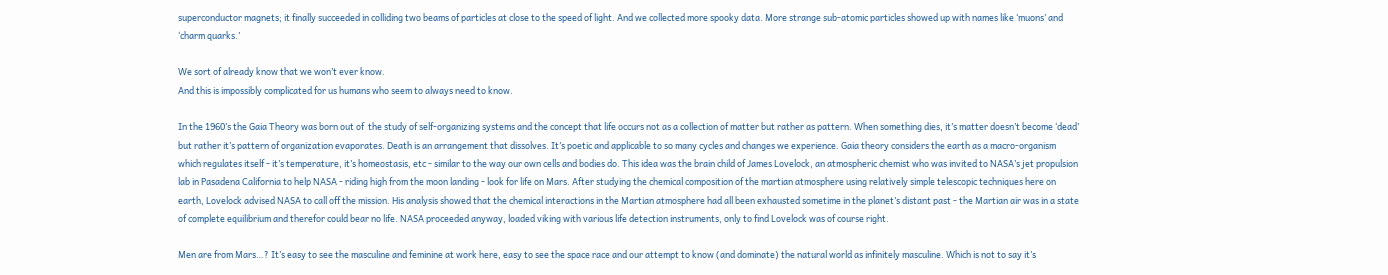superconductor magnets; it finally succeeded in colliding two beams of particles at close to the speed of light. And we collected more spooky data. More strange sub-atomic particles showed up with names like ‘muons’ and ‘charm quarks.’

We sort of already know that we won’t ever know.
And this is impossibly complicated for us humans who seem to always need to know.

In the 1960’s the Gaia Theory was born out of  the study of self-organizing systems and the concept that life occurs not as a collection of matter but rather as pattern. When something dies, it’s matter doesn’t become ‘dead’ but rather it’s pattern of organization evaporates. Death is an arrangement that dissolves. It’s poetic and applicable to so many cycles and changes we experience. Gaia theory considers the earth as a macro-organism which regulates itself - it’s temperature, it’s homeostasis, etc - similar to the way our own cells and bodies do. This idea was the brain child of James Lovelock, an atmospheric chemist who was invited to NASA’s jet propulsion lab in Pasadena California to help NASA - riding high from the moon landing - look for life on Mars. After studying the chemical composition of the martian atmosphere using relatively simple telescopic techniques here on earth, Lovelock advised NASA to call off the mission. His analysis showed that the chemical interactions in the Martian atmosphere had all been exhausted sometime in the planet’s distant past - the Martian air was in a state of complete equilibrium and therefor could bear no life. NASA proceeded anyway, loaded viking with various life detection instruments, only to find Lovelock was of course right.

Men are from Mars…? It’s easy to see the masculine and feminine at work here, easy to see the space race and our attempt to know (and dominate) the natural world as infinitely masculine. Which is not to say it’s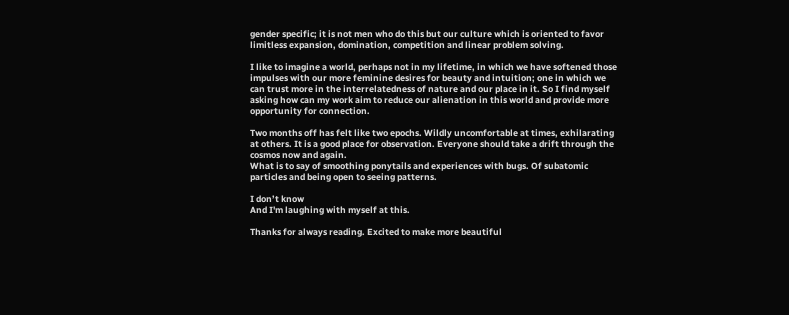gender specific; it is not men who do this but our culture which is oriented to favor limitless expansion, domination, competition and linear problem solving.

I like to imagine a world, perhaps not in my lifetime, in which we have softened those impulses with our more feminine desires for beauty and intuition; one in which we can trust more in the interrelatedness of nature and our place in it. So I find myself asking how can my work aim to reduce our alienation in this world and provide more opportunity for connection.

Two months off has felt like two epochs. Wildly uncomfortable at times, exhilarating at others. It is a good place for observation. Everyone should take a drift through the cosmos now and again.
What is to say of smoothing ponytails and experiences with bugs. Of subatomic particles and being open to seeing patterns.

I don’t know
And I'm laughing with myself at this.

Thanks for always reading. Excited to make more beautiful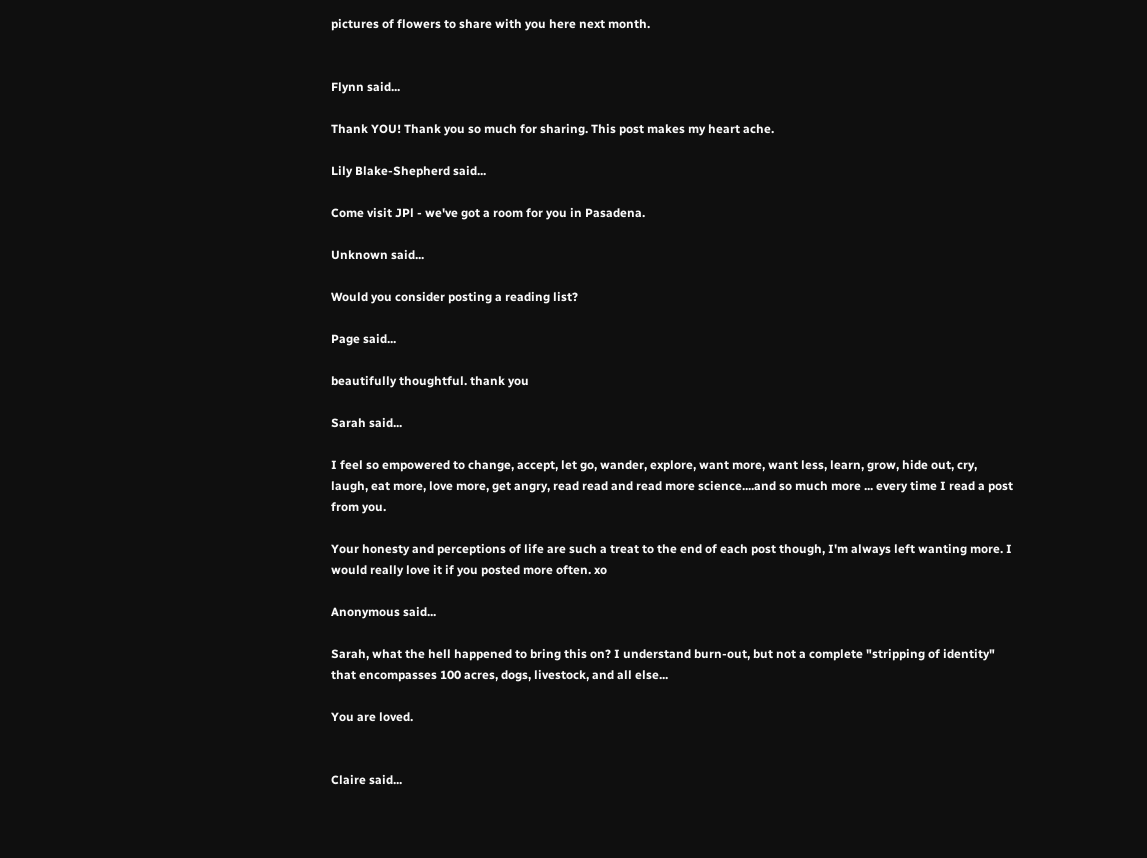pictures of flowers to share with you here next month.


Flynn said...

Thank YOU! Thank you so much for sharing. This post makes my heart ache.

Lily Blake-Shepherd said...

Come visit JPl - we've got a room for you in Pasadena.

Unknown said...

Would you consider posting a reading list?

Page said...

beautifully thoughtful. thank you

Sarah said...

I feel so empowered to change, accept, let go, wander, explore, want more, want less, learn, grow, hide out, cry, laugh, eat more, love more, get angry, read read and read more science....and so much more ... every time I read a post from you.

Your honesty and perceptions of life are such a treat to the end of each post though, I'm always left wanting more. I would really love it if you posted more often. xo

Anonymous said...

Sarah, what the hell happened to bring this on? I understand burn-out, but not a complete "stripping of identity" that encompasses 100 acres, dogs, livestock, and all else...

You are loved.


Claire said...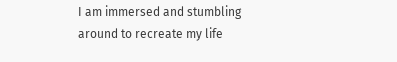I am immersed and stumbling around to recreate my life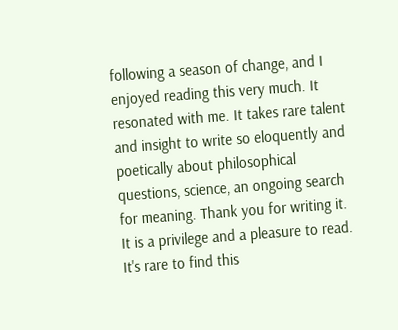following a season of change, and I enjoyed reading this very much. It resonated with me. It takes rare talent and insight to write so eloquently and poetically about philosophical questions, science, an ongoing search for meaning. Thank you for writing it. It is a privilege and a pleasure to read. It's rare to find this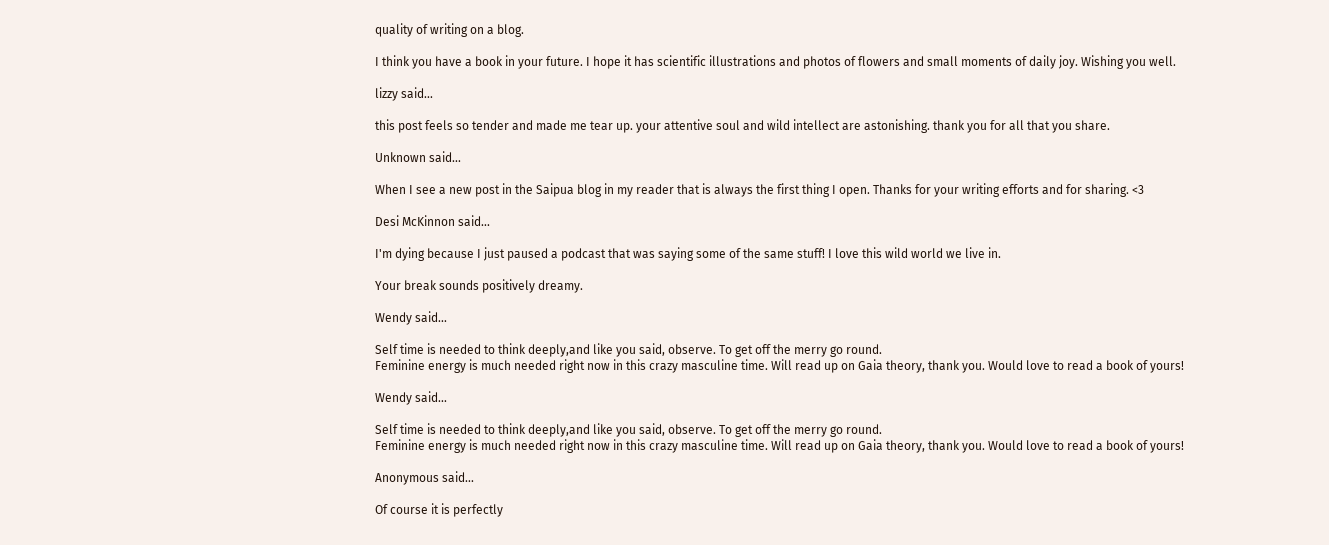quality of writing on a blog.

I think you have a book in your future. I hope it has scientific illustrations and photos of flowers and small moments of daily joy. Wishing you well.

lizzy said...

this post feels so tender and made me tear up. your attentive soul and wild intellect are astonishing. thank you for all that you share.

Unknown said...

When I see a new post in the Saipua blog in my reader that is always the first thing I open. Thanks for your writing efforts and for sharing. <3

Desi McKinnon said...

I'm dying because I just paused a podcast that was saying some of the same stuff! I love this wild world we live in.

Your break sounds positively dreamy.

Wendy said...

Self time is needed to think deeply,and like you said, observe. To get off the merry go round.
Feminine energy is much needed right now in this crazy masculine time. Will read up on Gaia theory, thank you. Would love to read a book of yours!

Wendy said...

Self time is needed to think deeply,and like you said, observe. To get off the merry go round.
Feminine energy is much needed right now in this crazy masculine time. Will read up on Gaia theory, thank you. Would love to read a book of yours!

Anonymous said...

Of course it is perfectly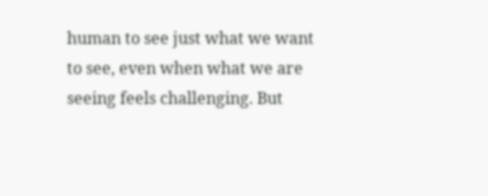human to see just what we want to see, even when what we are seeing feels challenging. But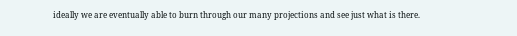ideally we are eventually able to burn through our many projections and see just what is there.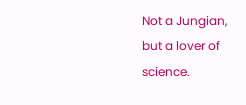Not a Jungian, but a lover of science.